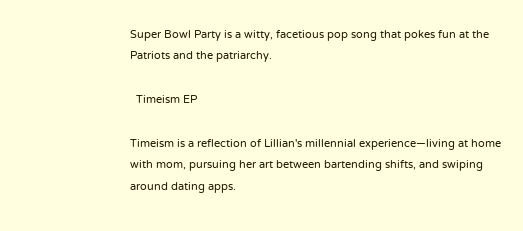Super Bowl Party is a witty, facetious pop song that pokes fun at the Patriots and the patriarchy.

  Timeism EP

Timeism is a reflection of Lillian's millennial experience—living at home with mom, pursuing her art between bartending shifts, and swiping around dating apps.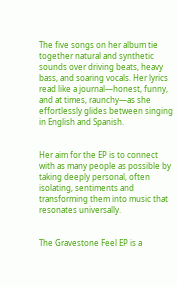The five songs on her album tie together natural and synthetic sounds over driving beats, heavy bass, and soaring vocals. Her lyrics read like a journal—honest, funny, and at times, raunchy—as she effortlessly glides between singing in English and Spanish.


Her aim for the EP is to connect with as many people as possible by taking deeply personal, often isolating, sentiments and transforming them into music that resonates universally.


The Gravestone Feel EP is a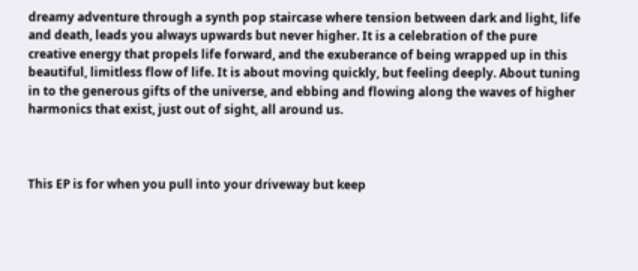dreamy adventure through a synth pop staircase where tension between dark and light, life and death, leads you always upwards but never higher. It is a celebration of the pure creative energy that propels life forward, and the exuberance of being wrapped up in this beautiful, limitless flow of life. It is about moving quickly, but feeling deeply. About tuning in to the generous gifts of the universe, and ebbing and flowing along the waves of higher harmonics that exist, just out of sight, all around us.



This EP is for when you pull into your driveway but keep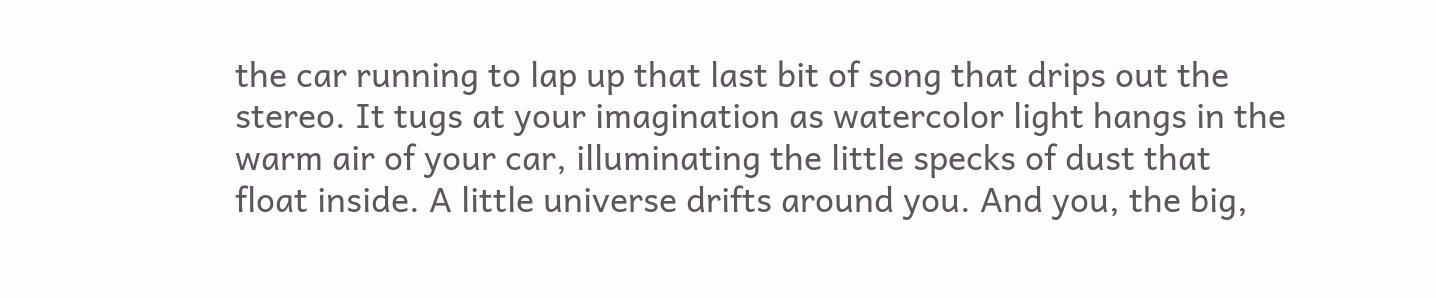the car running to lap up that last bit of song that drips out the stereo. It tugs at your imagination as watercolor light hangs in the warm air of your car, illuminating the little specks of dust that float inside. A little universe drifts around you. And you, the big,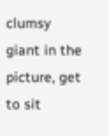clumsy giant in the picture, get to sit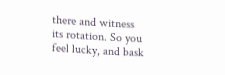there and witness its rotation. So you feel lucky, and bask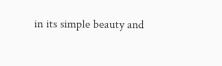in its simple beauty and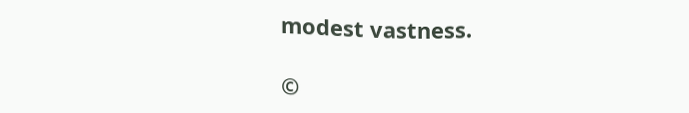modest vastness.

©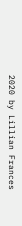2020 by Lillian Frances